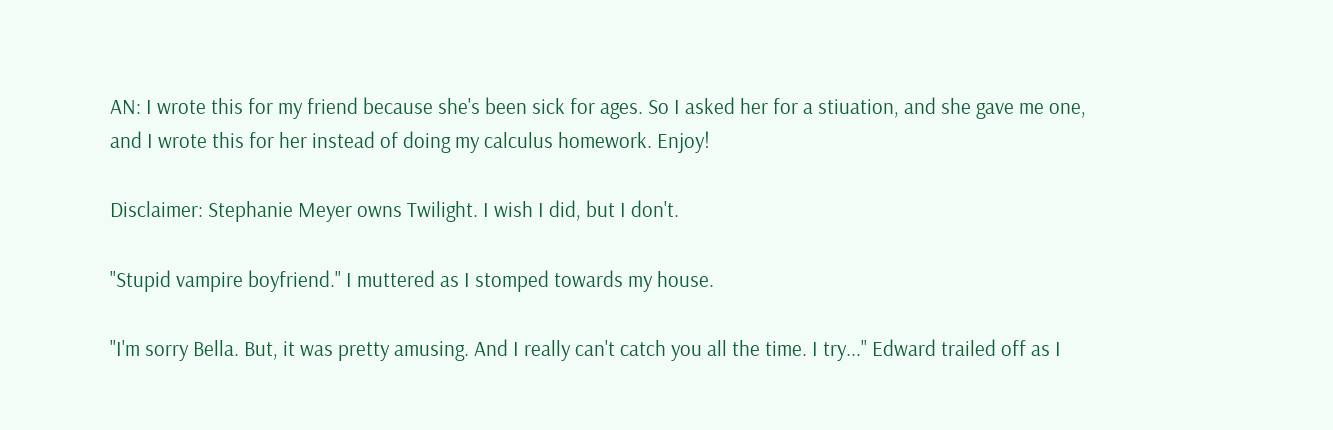AN: I wrote this for my friend because she's been sick for ages. So I asked her for a stiuation, and she gave me one, and I wrote this for her instead of doing my calculus homework. Enjoy!

Disclaimer: Stephanie Meyer owns Twilight. I wish I did, but I don't.

"Stupid vampire boyfriend." I muttered as I stomped towards my house.

"I'm sorry Bella. But, it was pretty amusing. And I really can't catch you all the time. I try..." Edward trailed off as I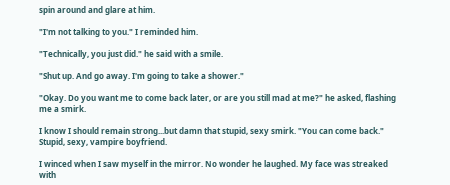spin around and glare at him.

"I'm not talking to you." I reminded him.

"Technically, you just did." he said with a smile.

"Shut up. And go away. I'm going to take a shower."

"Okay. Do you want me to come back later, or are you still mad at me?" he asked, flashing me a smirk.

I know I should remain strong...but damn that stupid, sexy smirk. "You can come back." Stupid, sexy, vampire boyfriend.

I winced when I saw myself in the mirror. No wonder he laughed. My face was streaked with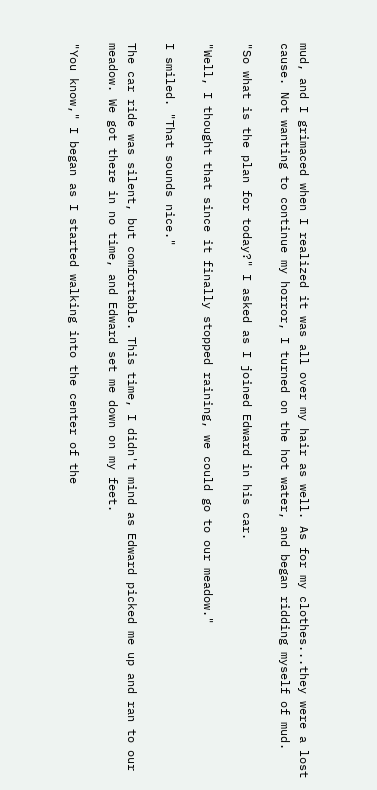mud, and I grimaced when I realized it was all over my hair as well. As for my clothes...they were a lost cause. Not wanting to continue my horror, I turned on the hot water, and began ridding myself of mud.

"So what is the plan for today?" I asked as I joined Edward in his car.

"Well, I thought that since it finally stopped raining, we could go to our meadow."

I smiled. "That sounds nice."

The car ride was silent, but comfortable. This time, I didn't mind as Edward picked me up and ran to our meadow. We got there in no time, and Edward set me down on my feet.

"You know," I began as I started walking into the center of the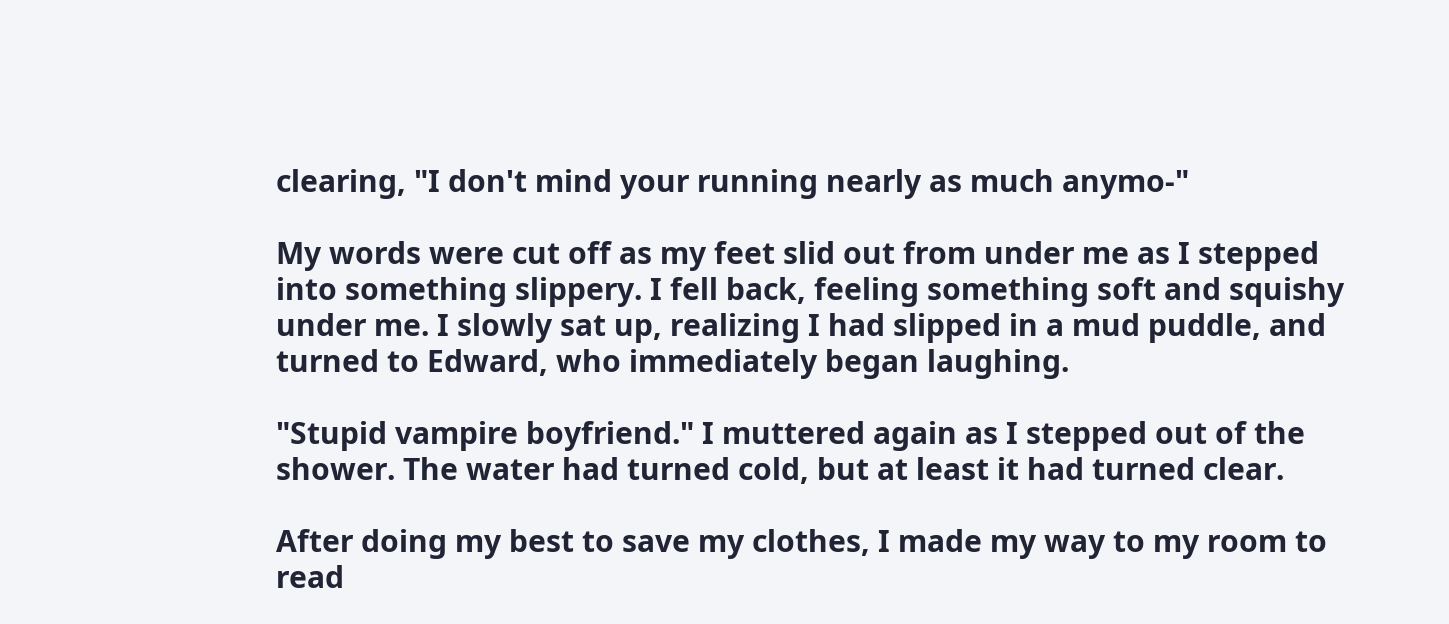clearing, "I don't mind your running nearly as much anymo-"

My words were cut off as my feet slid out from under me as I stepped into something slippery. I fell back, feeling something soft and squishy under me. I slowly sat up, realizing I had slipped in a mud puddle, and turned to Edward, who immediately began laughing.

"Stupid vampire boyfriend." I muttered again as I stepped out of the shower. The water had turned cold, but at least it had turned clear.

After doing my best to save my clothes, I made my way to my room to read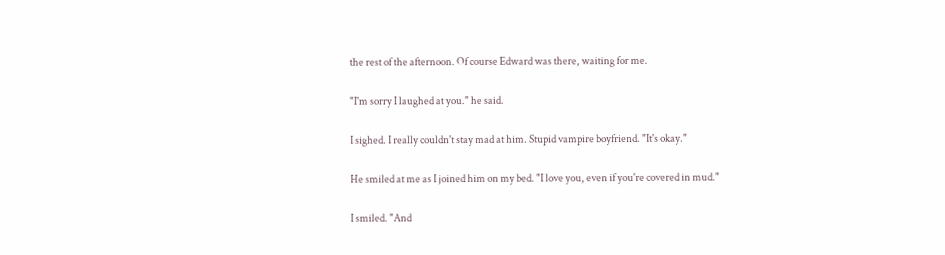the rest of the afternoon. Of course Edward was there, waiting for me.

"I'm sorry I laughed at you." he said.

I sighed. I really couldn't stay mad at him. Stupid vampire boyfriend. "It's okay."

He smiled at me as I joined him on my bed. "I love you, even if you're covered in mud."

I smiled. "And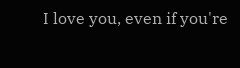I love you, even if you're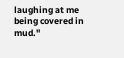laughing at me being covered in mud."